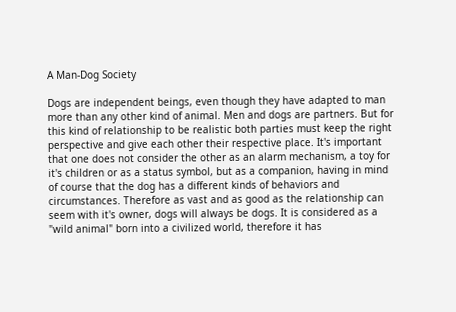A Man-Dog Society

Dogs are independent beings, even though they have adapted to man more than any other kind of animal. Men and dogs are partners. But for this kind of relationship to be realistic both parties must keep the right perspective and give each other their respective place. It's important that one does not consider the other as an alarm mechanism, a toy for it's children or as a status symbol, but as a companion, having in mind of course that the dog has a different kinds of behaviors and circumstances. Therefore as vast and as good as the relationship can seem with it's owner, dogs will always be dogs. It is considered as a "wild animal" born into a civilized world, therefore it has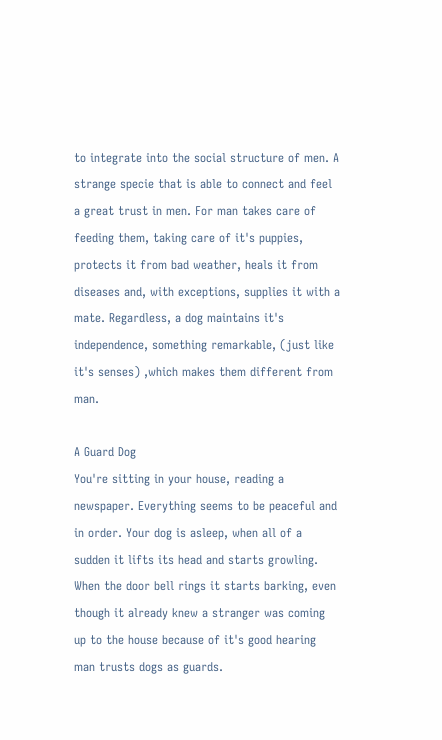to integrate into the social structure of men. A strange specie that is able to connect and feel a great trust in men. For man takes care of feeding them, taking care of it's puppies, protects it from bad weather, heals it from diseases and, with exceptions, supplies it with a mate. Regardless, a dog maintains it's independence, something remarkable, (just like it's senses) ,which makes them different from man.

A Guard Dog
You're sitting in your house, reading a newspaper. Everything seems to be peaceful and in order. Your dog is asleep, when all of a sudden it lifts its head and starts growling. When the door bell rings it starts barking, even though it already knew a stranger was coming up to the house because of it's good hearing man trusts dogs as guards.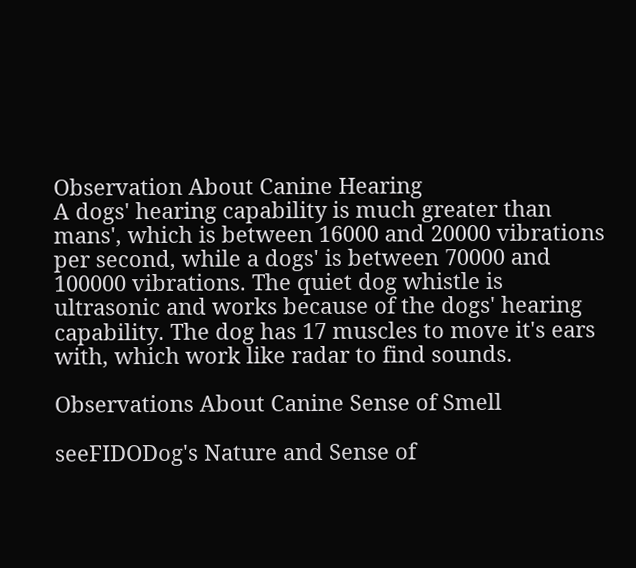Observation About Canine Hearing
A dogs' hearing capability is much greater than mans', which is between 16000 and 20000 vibrations per second, while a dogs' is between 70000 and 100000 vibrations. The quiet dog whistle is ultrasonic and works because of the dogs' hearing capability. The dog has 17 muscles to move it's ears with, which work like radar to find sounds.

Observations About Canine Sense of Smell

seeFIDODog's Nature and Sense of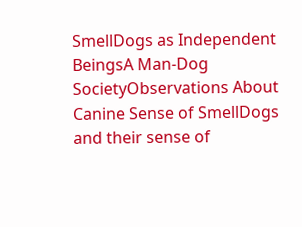SmellDogs as Independent BeingsA Man-Dog SocietyObservations About Canine Sense of SmellDogs and their sense of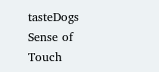tasteDogs Sense of Touch